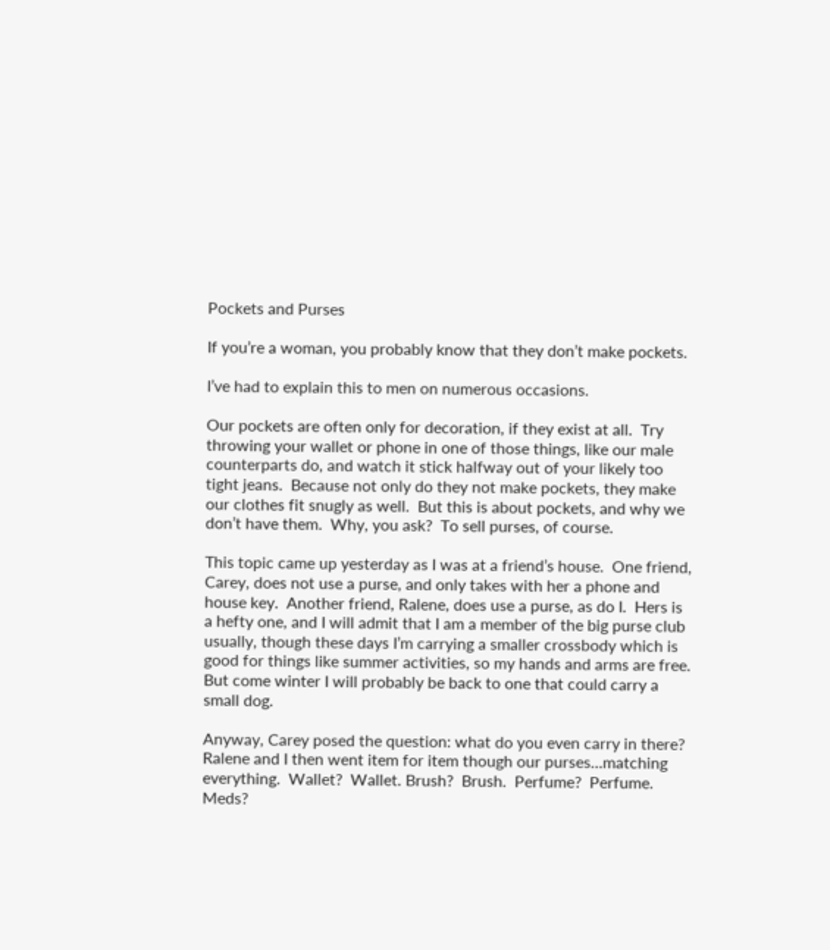Pockets and Purses

If you’re a woman, you probably know that they don’t make pockets.

I’ve had to explain this to men on numerous occasions.

Our pockets are often only for decoration, if they exist at all.  Try throwing your wallet or phone in one of those things, like our male counterparts do, and watch it stick halfway out of your likely too tight jeans.  Because not only do they not make pockets, they make our clothes fit snugly as well.  But this is about pockets, and why we don’t have them.  Why, you ask?  To sell purses, of course.

This topic came up yesterday as I was at a friend’s house.  One friend, Carey, does not use a purse, and only takes with her a phone and house key.  Another friend, Ralene, does use a purse, as do I.  Hers is a hefty one, and I will admit that I am a member of the big purse club usually, though these days I’m carrying a smaller crossbody which is good for things like summer activities, so my hands and arms are free.  But come winter I will probably be back to one that could carry a small dog.

Anyway, Carey posed the question: what do you even carry in there?  Ralene and I then went item for item though our purses…matching everything.  Wallet?  Wallet. Brush?  Brush.  Perfume?  Perfume.  Meds?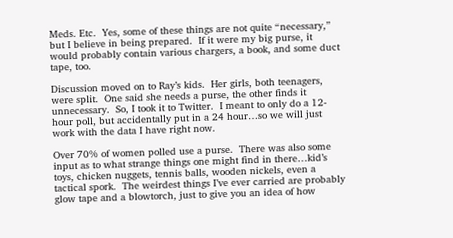Meds. Etc.  Yes, some of these things are not quite “necessary,” but I believe in being prepared.  If it were my big purse, it would probably contain various chargers, a book, and some duct tape, too.

Discussion moved on to Ray’s kids.  Her girls, both teenagers, were split.  One said she needs a purse, the other finds it unnecessary.  So, I took it to Twitter.  I meant to only do a 12-hour poll, but accidentally put in a 24 hour…so we will just work with the data I have right now.

Over 70% of women polled use a purse.  There was also some input as to what strange things one might find in there…kid’s toys, chicken nuggets, tennis balls, wooden nickels, even a tactical spork.  The weirdest things I’ve ever carried are probably glow tape and a blowtorch, just to give you an idea of how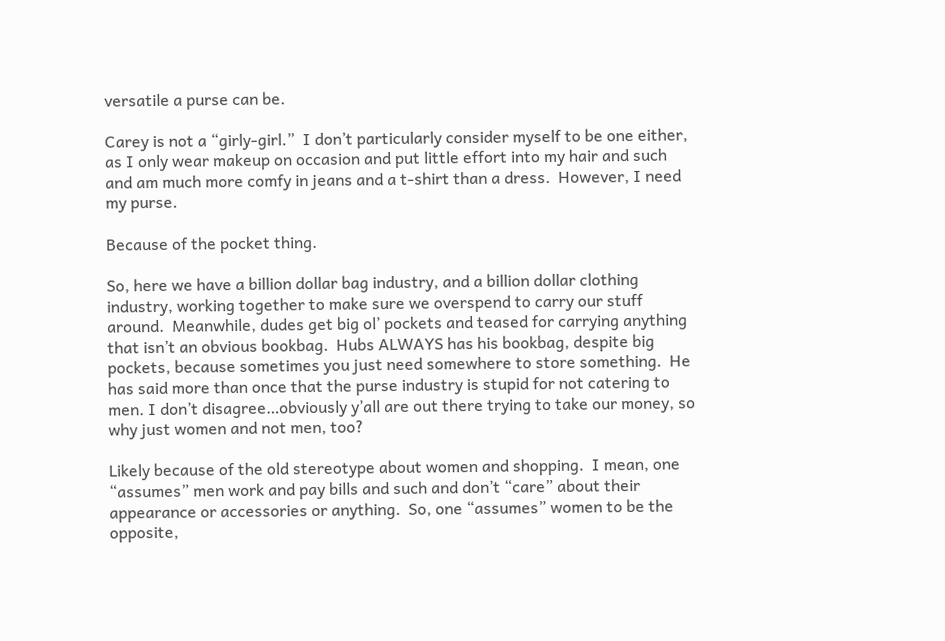versatile a purse can be.

Carey is not a “girly-girl.”  I don’t particularly consider myself to be one either, as I only wear makeup on occasion and put little effort into my hair and such and am much more comfy in jeans and a t-shirt than a dress.  However, I need my purse.

Because of the pocket thing.

So, here we have a billion dollar bag industry, and a billion dollar clothing industry, working together to make sure we overspend to carry our stuff around.  Meanwhile, dudes get big ol’ pockets and teased for carrying anything that isn’t an obvious bookbag.  Hubs ALWAYS has his bookbag, despite big pockets, because sometimes you just need somewhere to store something.  He has said more than once that the purse industry is stupid for not catering to men. I don’t disagree…obviously y’all are out there trying to take our money, so why just women and not men, too?

Likely because of the old stereotype about women and shopping.  I mean, one “assumes” men work and pay bills and such and don’t “care” about their appearance or accessories or anything.  So, one “assumes” women to be the opposite,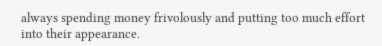always spending money frivolously and putting too much effort into their appearance.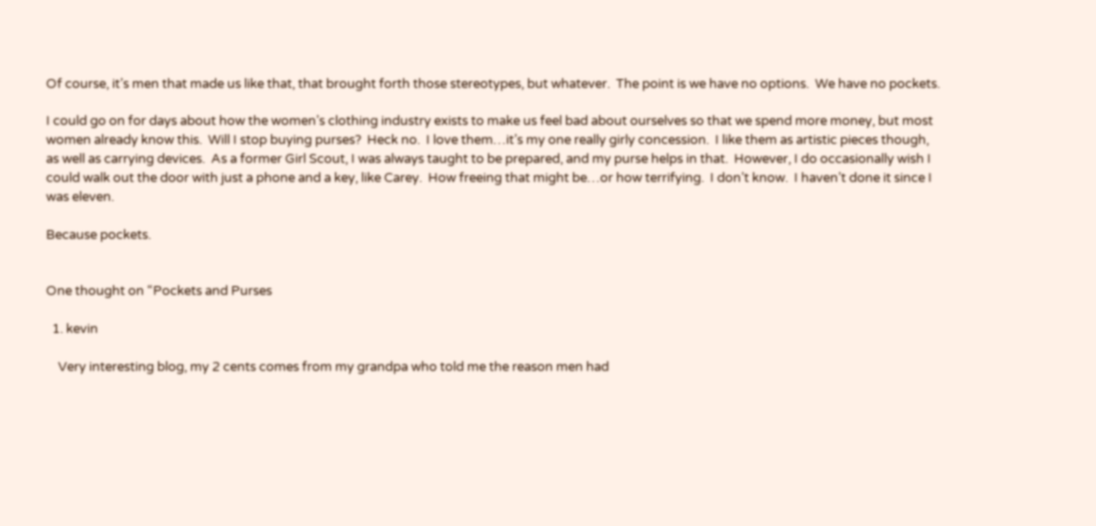Of course, it’s men that made us like that, that brought forth those stereotypes, but whatever.  The point is we have no options.  We have no pockets.

I could go on for days about how the women’s clothing industry exists to make us feel bad about ourselves so that we spend more money, but most women already know this.  Will I stop buying purses?  Heck no.  I love them…it’s my one really girly concession.  I like them as artistic pieces though, as well as carrying devices.  As a former Girl Scout, I was always taught to be prepared, and my purse helps in that.  However, I do occasionally wish I could walk out the door with just a phone and a key, like Carey.  How freeing that might be…or how terrifying.  I don’t know.  I haven’t done it since I was eleven.

Because pockets.


One thought on “Pockets and Purses

  1. kevin

    Very interesting blog, my 2 cents comes from my grandpa who told me the reason men had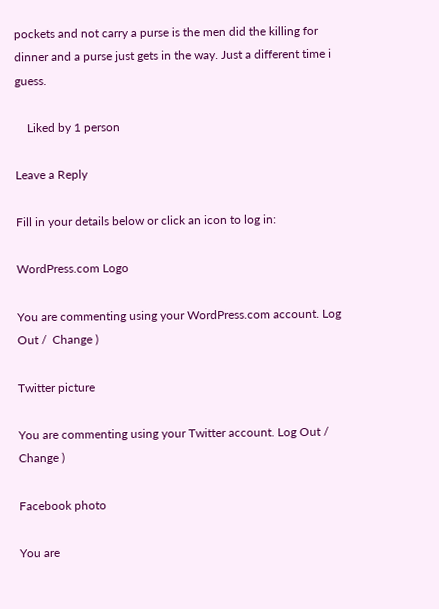pockets and not carry a purse is the men did the killing for dinner and a purse just gets in the way. Just a different time i guess.

    Liked by 1 person

Leave a Reply

Fill in your details below or click an icon to log in:

WordPress.com Logo

You are commenting using your WordPress.com account. Log Out /  Change )

Twitter picture

You are commenting using your Twitter account. Log Out /  Change )

Facebook photo

You are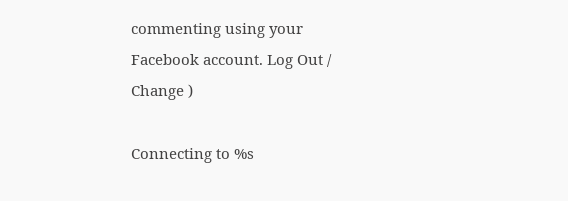commenting using your Facebook account. Log Out /  Change )

Connecting to %s